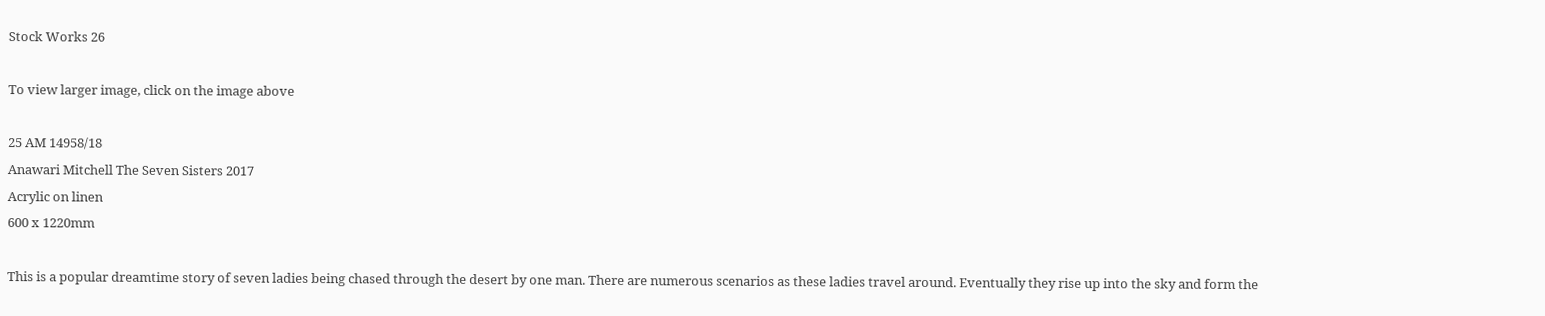Stock Works 26

To view larger image, click on the image above

25 AM 14958/18
Anawari Mitchell The Seven Sisters 2017
Acrylic on linen
600 x 1220mm

This is a popular dreamtime story of seven ladies being chased through the desert by one man. There are numerous scenarios as these ladies travel around. Eventually they rise up into the sky and form the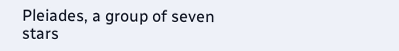Pleiades, a group of seven stars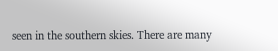seen in the southern skies. There are many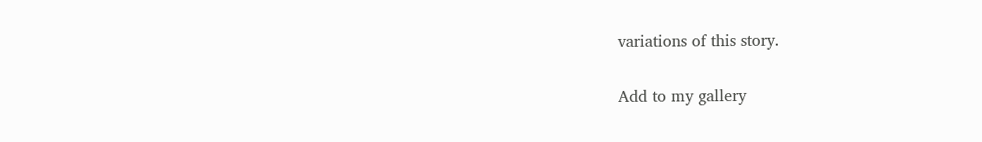variations of this story.

Add to my gallery